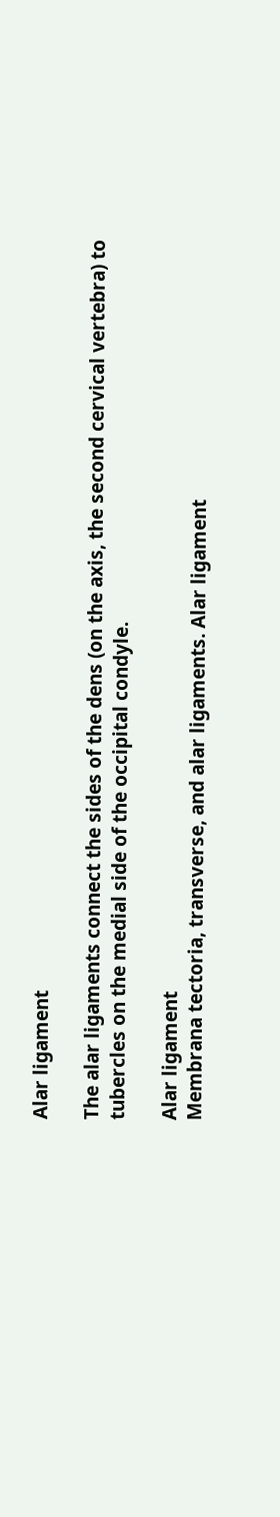Alar ligament

The alar ligaments connect the sides of the dens (on the axis, the second cervical vertebra) to tubercles on the medial side of the occipital condyle.

Alar ligament
Membrana tectoria, transverse, and alar ligaments. Alar ligament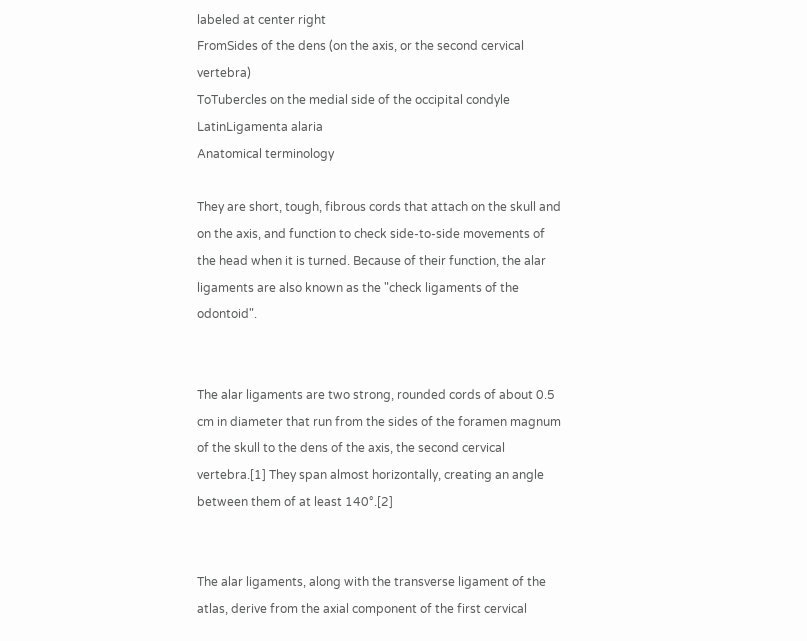labeled at center right
FromSides of the dens (on the axis, or the second cervical vertebra)
ToTubercles on the medial side of the occipital condyle
LatinLigamenta alaria
Anatomical terminology

They are short, tough, fibrous cords that attach on the skull and on the axis, and function to check side-to-side movements of the head when it is turned. Because of their function, the alar ligaments are also known as the "check ligaments of the odontoid".


The alar ligaments are two strong, rounded cords of about 0.5 cm in diameter that run from the sides of the foramen magnum of the skull to the dens of the axis, the second cervical vertebra.[1] They span almost horizontally, creating an angle between them of at least 140°.[2]


The alar ligaments, along with the transverse ligament of the atlas, derive from the axial component of the first cervical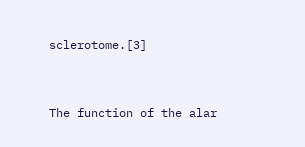sclerotome.[3]


The function of the alar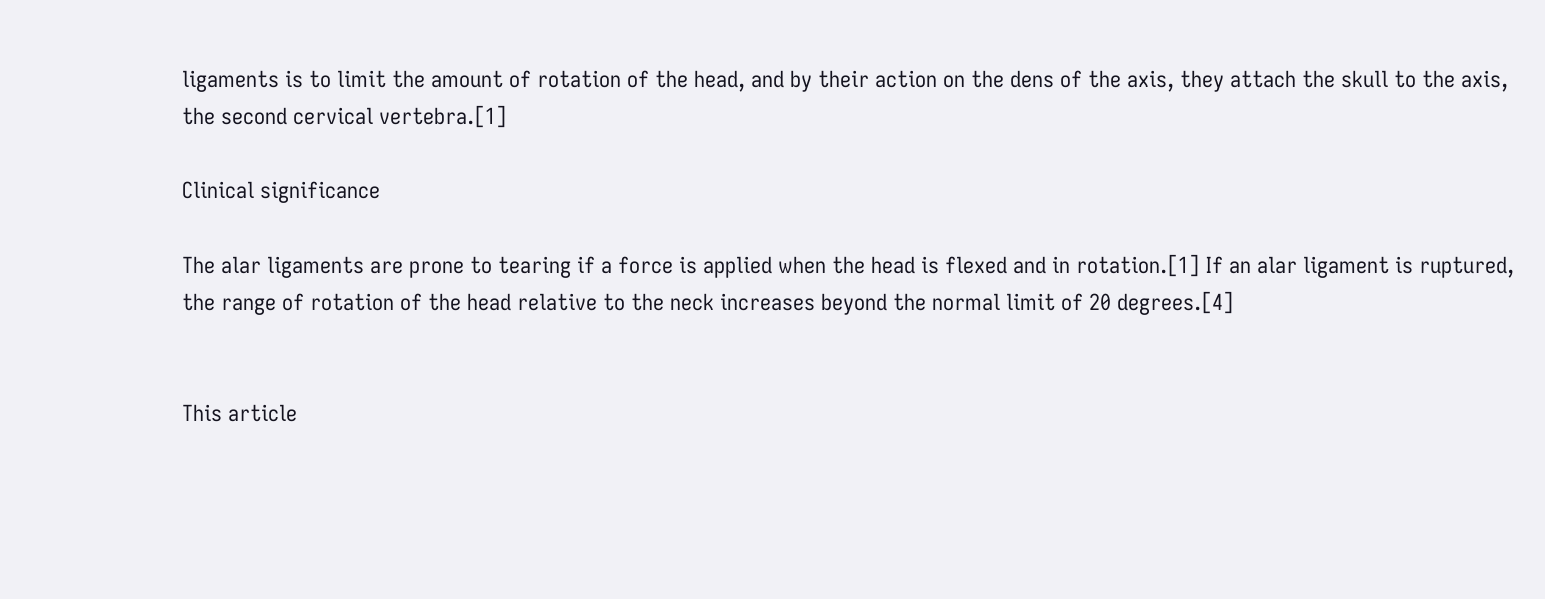ligaments is to limit the amount of rotation of the head, and by their action on the dens of the axis, they attach the skull to the axis, the second cervical vertebra.[1]

Clinical significance

The alar ligaments are prone to tearing if a force is applied when the head is flexed and in rotation.[1] If an alar ligament is ruptured, the range of rotation of the head relative to the neck increases beyond the normal limit of 20 degrees.[4]


This article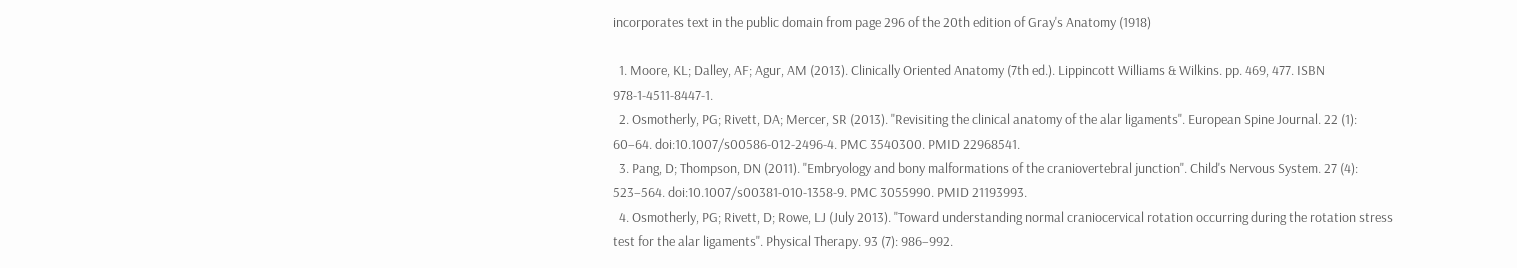incorporates text in the public domain from page 296 of the 20th edition of Gray's Anatomy (1918)

  1. Moore, KL; Dalley, AF; Agur, AM (2013). Clinically Oriented Anatomy (7th ed.). Lippincott Williams & Wilkins. pp. 469, 477. ISBN 978-1-4511-8447-1.
  2. Osmotherly, PG; Rivett, DA; Mercer, SR (2013). "Revisiting the clinical anatomy of the alar ligaments". European Spine Journal. 22 (1): 60–64. doi:10.1007/s00586-012-2496-4. PMC 3540300. PMID 22968541.
  3. Pang, D; Thompson, DN (2011). "Embryology and bony malformations of the craniovertebral junction". Child's Nervous System. 27 (4): 523–564. doi:10.1007/s00381-010-1358-9. PMC 3055990. PMID 21193993.
  4. Osmotherly, PG; Rivett, D; Rowe, LJ (July 2013). "Toward understanding normal craniocervical rotation occurring during the rotation stress test for the alar ligaments". Physical Therapy. 93 (7): 986–992.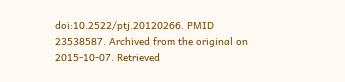doi:10.2522/ptj.20120266. PMID 23538587. Archived from the original on 2015-10-07. Retrieved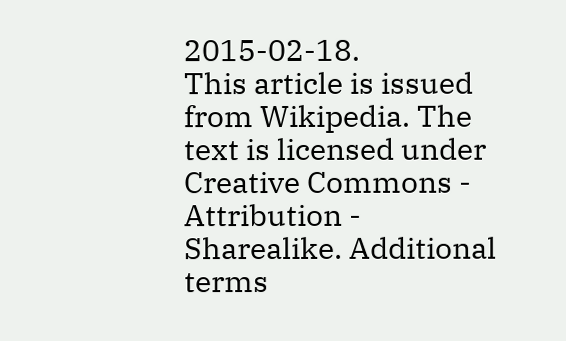2015-02-18.
This article is issued from Wikipedia. The text is licensed under Creative Commons - Attribution - Sharealike. Additional terms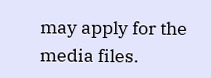may apply for the media files.